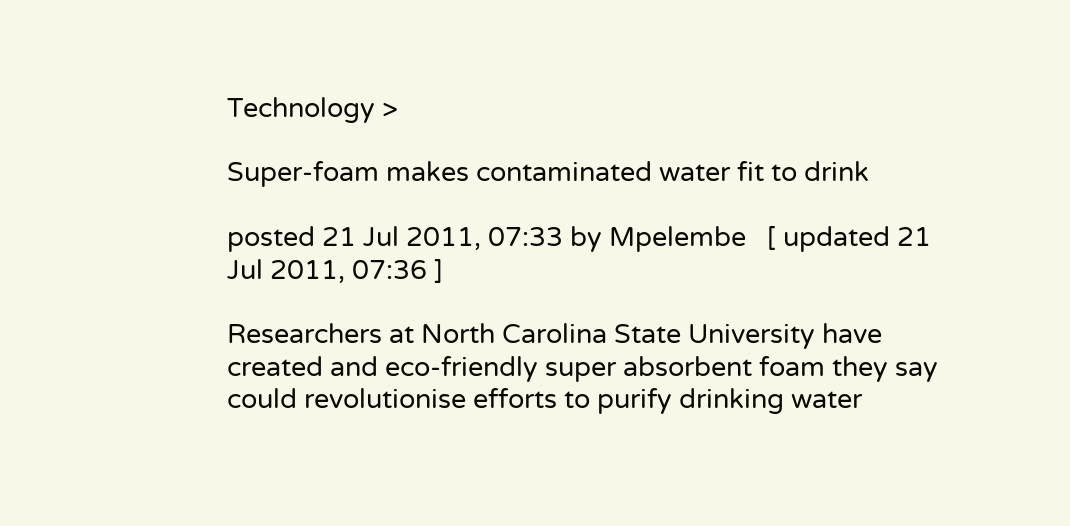Technology >

Super-foam makes contaminated water fit to drink

posted 21 Jul 2011, 07:33 by Mpelembe   [ updated 21 Jul 2011, 07:36 ]

Researchers at North Carolina State University have created and eco-friendly super absorbent foam they say could revolutionise efforts to purify drinking water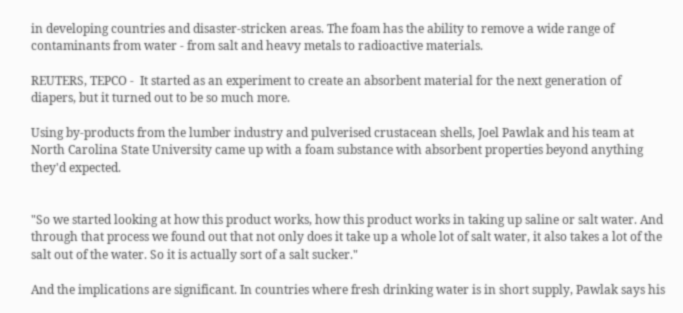in developing countries and disaster-stricken areas. The foam has the ability to remove a wide range of contaminants from water - from salt and heavy metals to radioactive materials.

REUTERS, TEPCO -  It started as an experiment to create an absorbent material for the next generation of diapers, but it turned out to be so much more.

Using by-products from the lumber industry and pulverised crustacean shells, Joel Pawlak and his team at North Carolina State University came up with a foam substance with absorbent properties beyond anything they'd expected.


"So we started looking at how this product works, how this product works in taking up saline or salt water. And through that process we found out that not only does it take up a whole lot of salt water, it also takes a lot of the salt out of the water. So it is actually sort of a salt sucker."

And the implications are significant. In countries where fresh drinking water is in short supply, Pawlak says his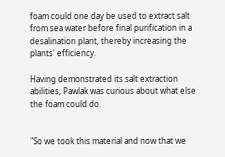foam could one day be used to extract salt from sea water before final purification in a desalination plant, thereby increasing the plants' efficiency.

Having demonstrated its salt extraction abilities, Pawlak was curious about what else the foam could do.


"So we took this material and now that we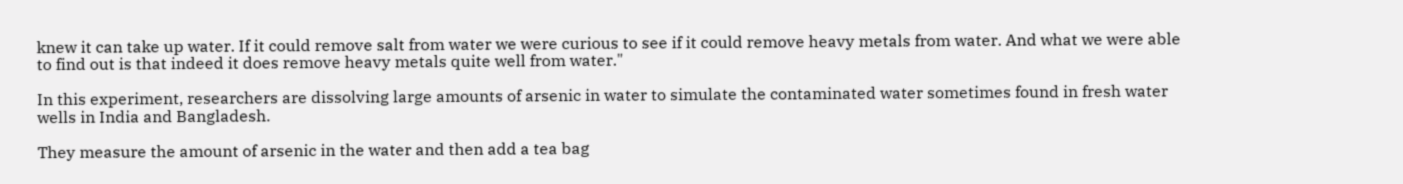knew it can take up water. If it could remove salt from water we were curious to see if it could remove heavy metals from water. And what we were able to find out is that indeed it does remove heavy metals quite well from water."

In this experiment, researchers are dissolving large amounts of arsenic in water to simulate the contaminated water sometimes found in fresh water wells in India and Bangladesh.

They measure the amount of arsenic in the water and then add a tea bag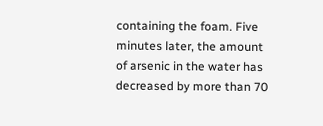containing the foam. Five minutes later, the amount of arsenic in the water has decreased by more than 70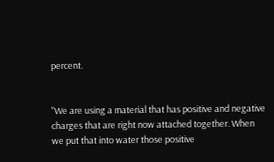percent.


"We are using a material that has positive and negative charges that are right now attached together. When we put that into water those positive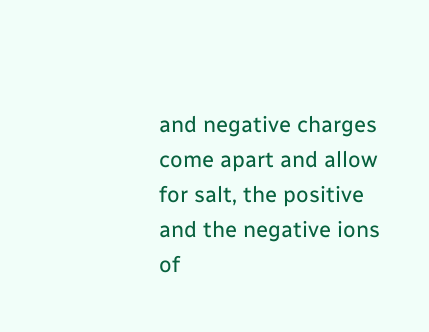and negative charges come apart and allow for salt, the positive and the negative ions of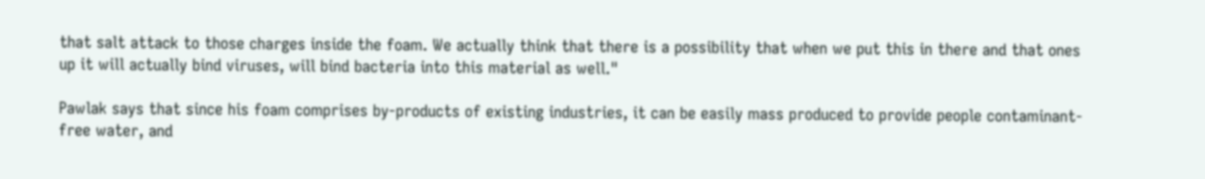that salt attack to those charges inside the foam. We actually think that there is a possibility that when we put this in there and that ones up it will actually bind viruses, will bind bacteria into this material as well."

Pawlak says that since his foam comprises by-products of existing industries, it can be easily mass produced to provide people contaminant-free water, and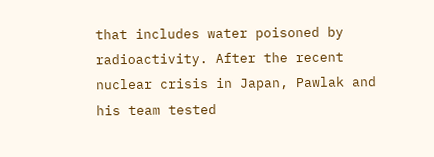that includes water poisoned by radioactivity. After the recent nuclear crisis in Japan, Pawlak and his team tested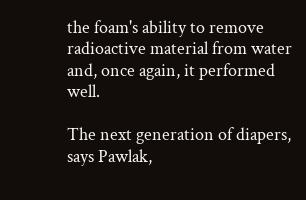the foam's ability to remove radioactive material from water and, once again, it performed well.

The next generation of diapers, says Pawlak,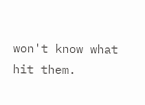won't know what hit them.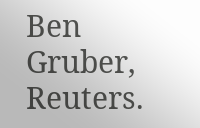Ben Gruber, Reuters.